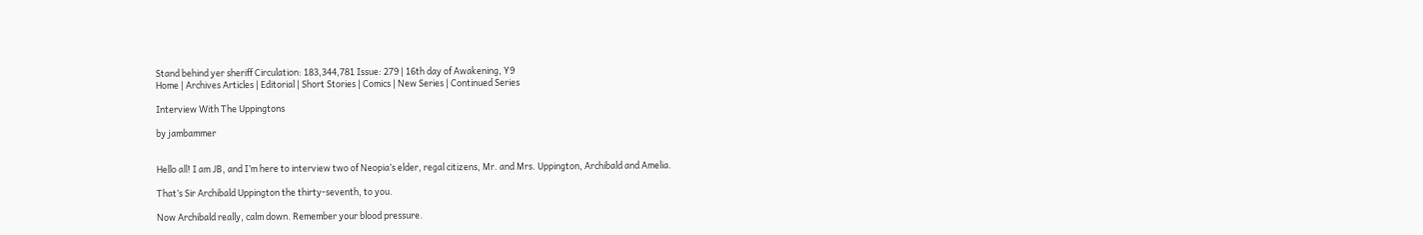Stand behind yer sheriff Circulation: 183,344,781 Issue: 279 | 16th day of Awakening, Y9
Home | Archives Articles | Editorial | Short Stories | Comics | New Series | Continued Series

Interview With The Uppingtons

by jambammer


Hello all! I am JB, and I’m here to interview two of Neopia’s elder, regal citizens, Mr. and Mrs. Uppington, Archibald and Amelia.

That’s Sir Archibald Uppington the thirty-seventh, to you.

Now Archibald really, calm down. Remember your blood pressure.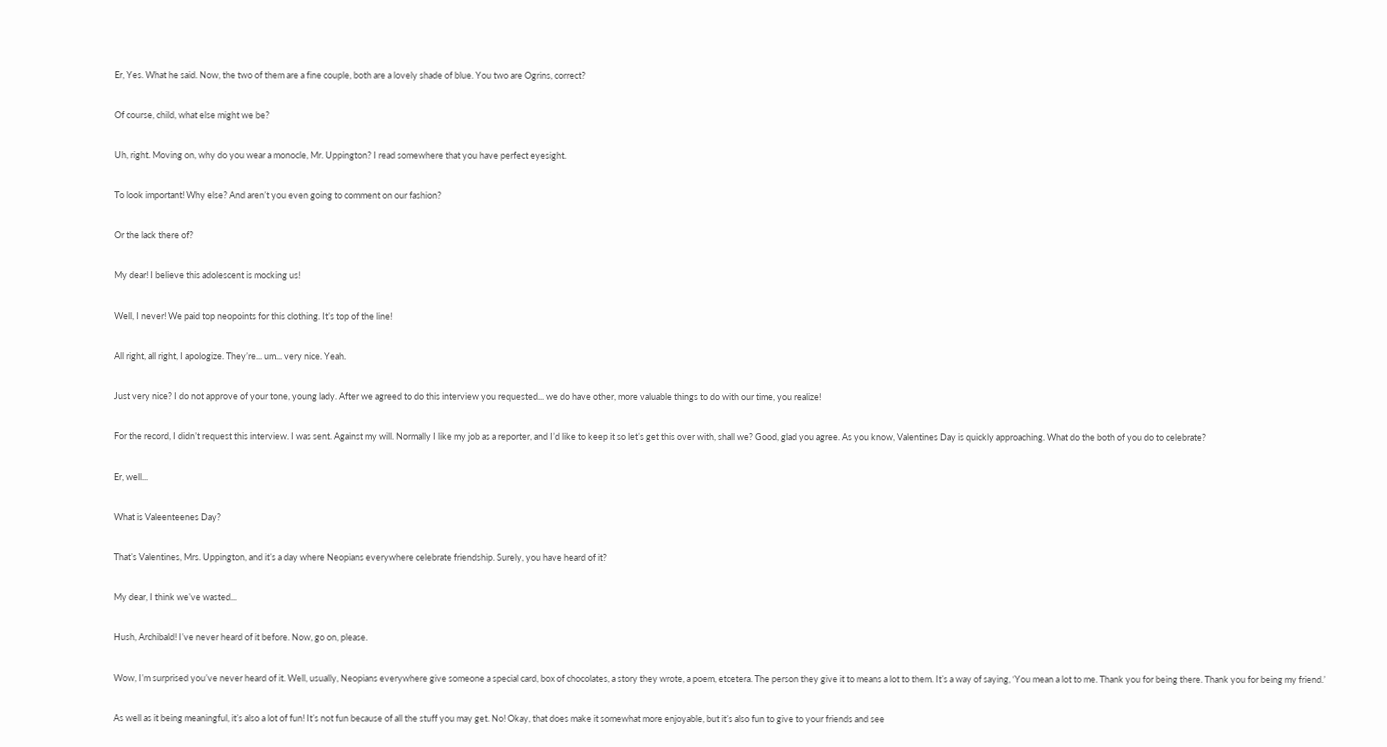Er, Yes. What he said. Now, the two of them are a fine couple, both are a lovely shade of blue. You two are Ogrins, correct?

Of course, child, what else might we be?

Uh, right. Moving on, why do you wear a monocle, Mr. Uppington? I read somewhere that you have perfect eyesight.

To look important! Why else? And aren’t you even going to comment on our fashion?

Or the lack there of?

My dear! I believe this adolescent is mocking us!

Well, I never! We paid top neopoints for this clothing. It’s top of the line!

All right, all right, I apologize. They’re... um... very nice. Yeah.

Just very nice? I do not approve of your tone, young lady. After we agreed to do this interview you requested... we do have other, more valuable things to do with our time, you realize!

For the record, I didn’t request this interview. I was sent. Against my will. Normally I like my job as a reporter, and I’d like to keep it so let’s get this over with, shall we? Good, glad you agree. As you know, Valentines Day is quickly approaching. What do the both of you do to celebrate?

Er, well...

What is Valeenteenes Day?

That’s Valentines, Mrs. Uppington, and it’s a day where Neopians everywhere celebrate friendship. Surely, you have heard of it?

My dear, I think we’ve wasted...

Hush, Archibald! I’ve never heard of it before. Now, go on, please.

Wow, I’m surprised you’ve never heard of it. Well, usually, Neopians everywhere give someone a special card, box of chocolates, a story they wrote, a poem, etcetera. The person they give it to means a lot to them. It’s a way of saying, ‘You mean a lot to me. Thank you for being there. Thank you for being my friend.’

As well as it being meaningful, it’s also a lot of fun! It’s not fun because of all the stuff you may get. No! Okay, that does make it somewhat more enjoyable, but it’s also fun to give to your friends and see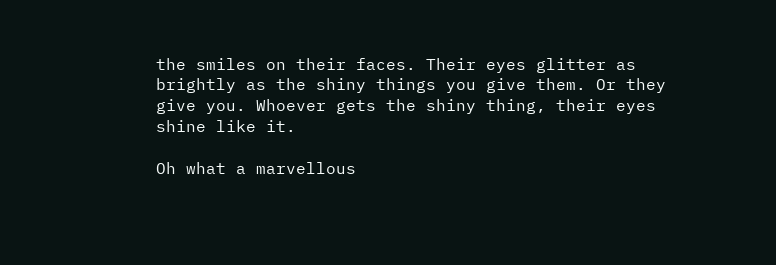the smiles on their faces. Their eyes glitter as brightly as the shiny things you give them. Or they give you. Whoever gets the shiny thing, their eyes shine like it.

Oh what a marvellous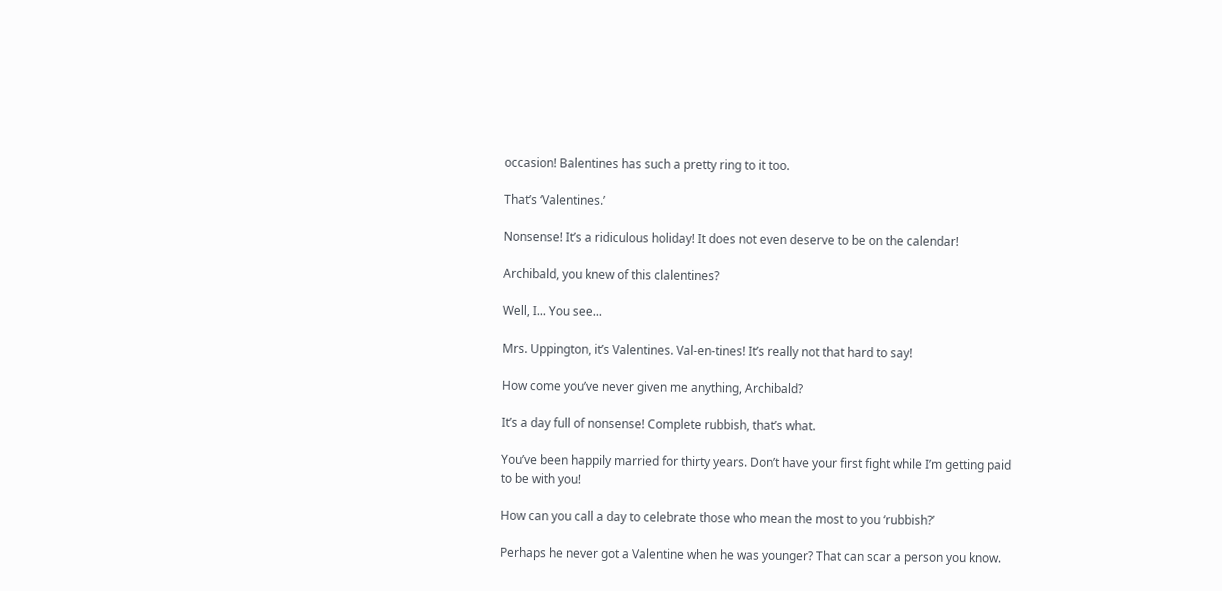occasion! Balentines has such a pretty ring to it too.

That’s ‘Valentines.’

Nonsense! It’s a ridiculous holiday! It does not even deserve to be on the calendar!

Archibald, you knew of this clalentines?

Well, I... You see...

Mrs. Uppington, it’s Valentines. Val-en-tines! It’s really not that hard to say!

How come you’ve never given me anything, Archibald?

It’s a day full of nonsense! Complete rubbish, that’s what.

You’ve been happily married for thirty years. Don’t have your first fight while I’m getting paid to be with you!

How can you call a day to celebrate those who mean the most to you ‘rubbish?’

Perhaps he never got a Valentine when he was younger? That can scar a person you know.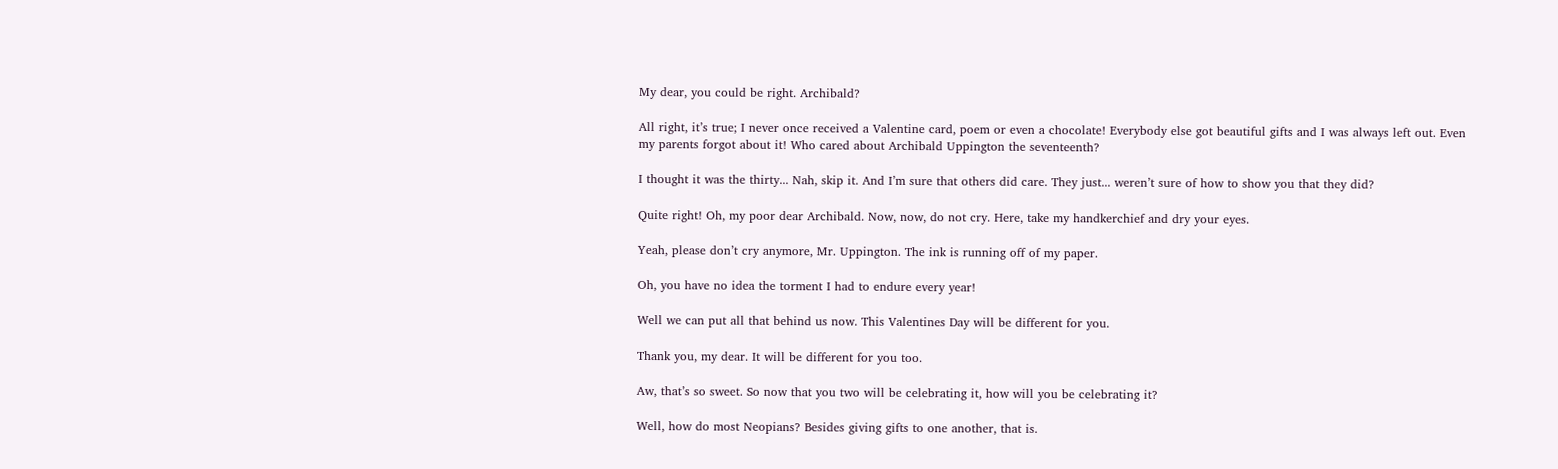My dear, you could be right. Archibald?

All right, it’s true; I never once received a Valentine card, poem or even a chocolate! Everybody else got beautiful gifts and I was always left out. Even my parents forgot about it! Who cared about Archibald Uppington the seventeenth?

I thought it was the thirty... Nah, skip it. And I’m sure that others did care. They just... weren’t sure of how to show you that they did?

Quite right! Oh, my poor dear Archibald. Now, now, do not cry. Here, take my handkerchief and dry your eyes.

Yeah, please don’t cry anymore, Mr. Uppington. The ink is running off of my paper.

Oh, you have no idea the torment I had to endure every year!

Well we can put all that behind us now. This Valentines Day will be different for you.

Thank you, my dear. It will be different for you too.

Aw, that’s so sweet. So now that you two will be celebrating it, how will you be celebrating it?

Well, how do most Neopians? Besides giving gifts to one another, that is.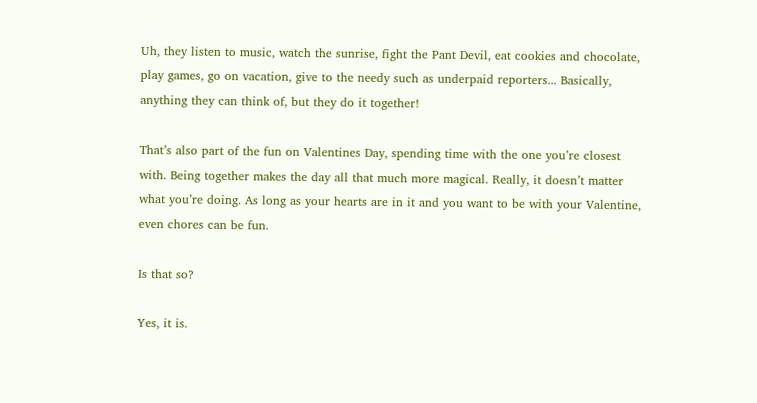Uh, they listen to music, watch the sunrise, fight the Pant Devil, eat cookies and chocolate, play games, go on vacation, give to the needy such as underpaid reporters... Basically, anything they can think of, but they do it together!

That’s also part of the fun on Valentines Day, spending time with the one you’re closest with. Being together makes the day all that much more magical. Really, it doesn’t matter what you’re doing. As long as your hearts are in it and you want to be with your Valentine, even chores can be fun.

Is that so?

Yes, it is.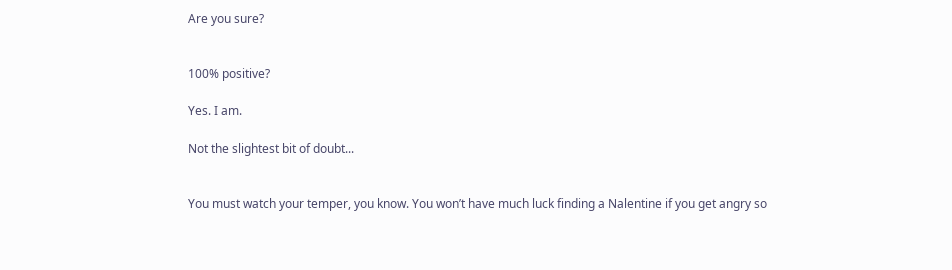Are you sure?


100% positive?

Yes. I am.

Not the slightest bit of doubt...


You must watch your temper, you know. You won’t have much luck finding a Nalentine if you get angry so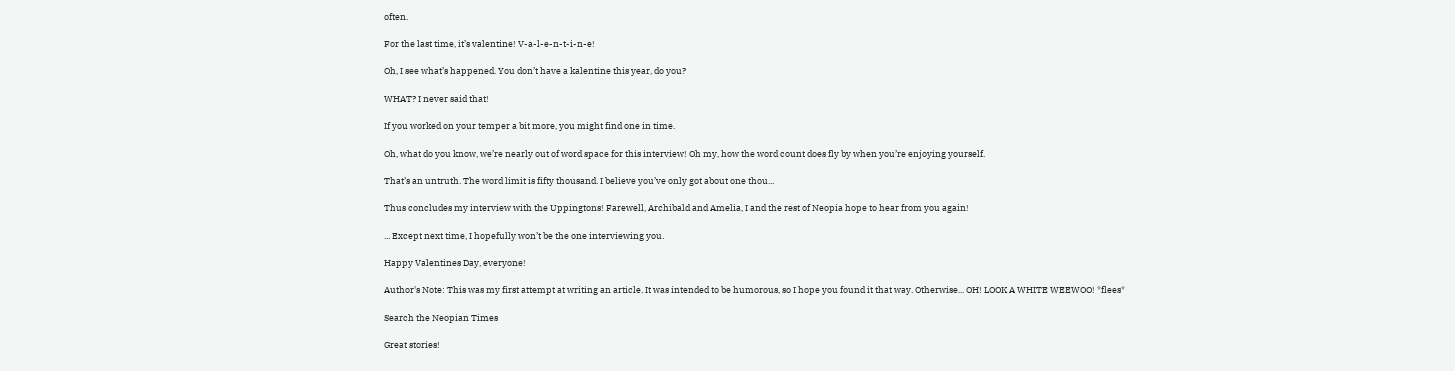often.

For the last time, it’s valentine! V-a-l-e-n-t-i-n-e!

Oh, I see what’s happened. You don’t have a kalentine this year, do you?

WHAT? I never said that!

If you worked on your temper a bit more, you might find one in time.

Oh, what do you know, we’re nearly out of word space for this interview! Oh my, how the word count does fly by when you’re enjoying yourself.

That’s an untruth. The word limit is fifty thousand. I believe you’ve only got about one thou...

Thus concludes my interview with the Uppingtons! Farewell, Archibald and Amelia, I and the rest of Neopia hope to hear from you again!

... Except next time, I hopefully won’t be the one interviewing you.

Happy Valentines Day, everyone!

Author's Note: This was my first attempt at writing an article. It was intended to be humorous, so I hope you found it that way. Otherwise... OH! LOOK A WHITE WEEWOO! *flees*

Search the Neopian Times

Great stories!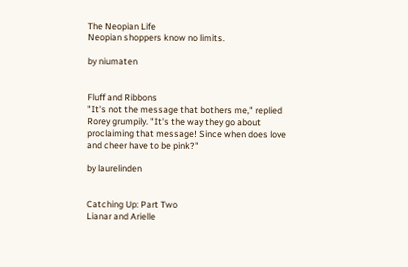The Neopian Life
Neopian shoppers know no limits.

by niumaten


Fluff and Ribbons
"It's not the message that bothers me," replied Rorey grumpily. "It's the way they go about proclaiming that message! Since when does love and cheer have to be pink?"

by laurelinden


Catching Up: Part Two
Lianar and Arielle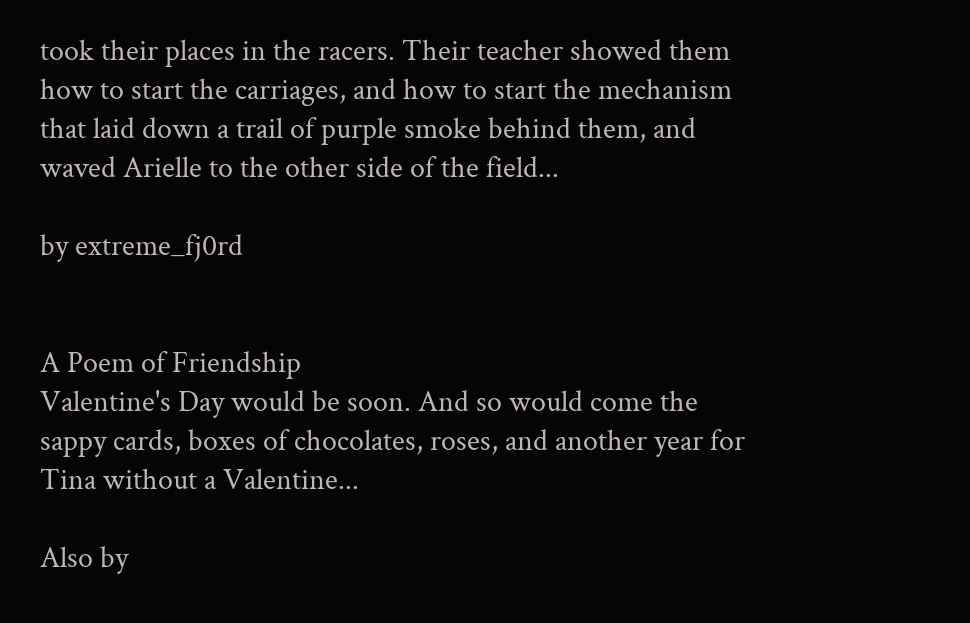took their places in the racers. Their teacher showed them how to start the carriages, and how to start the mechanism that laid down a trail of purple smoke behind them, and waved Arielle to the other side of the field...

by extreme_fj0rd


A Poem of Friendship
Valentine's Day would be soon. And so would come the sappy cards, boxes of chocolates, roses, and another year for Tina without a Valentine...

Also by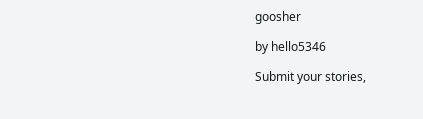goosher

by hello5346

Submit your stories,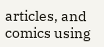articles, and comics using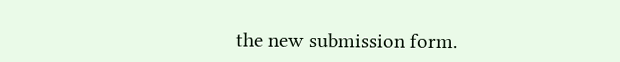the new submission form.